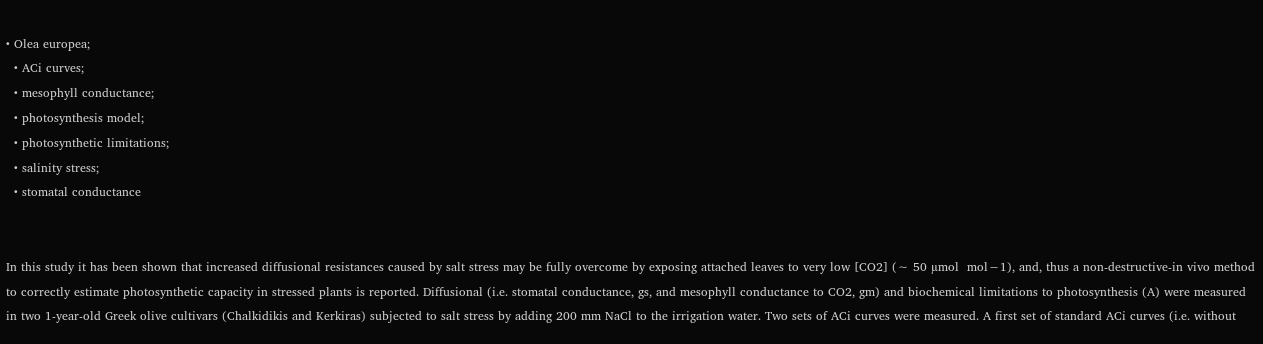• Olea europea;
  • ACi curves;
  • mesophyll conductance;
  • photosynthesis model;
  • photosynthetic limitations;
  • salinity stress;
  • stomatal conductance


In this study it has been shown that increased diffusional resistances caused by salt stress may be fully overcome by exposing attached leaves to very low [CO2] (∼ 50 µmol  mol−1), and, thus a non-destructive-in vivo method to correctly estimate photosynthetic capacity in stressed plants is reported. Diffusional (i.e. stomatal conductance, gs, and mesophyll conductance to CO2, gm) and biochemical limitations to photosynthesis (A) were measured in two 1-year-old Greek olive cultivars (Chalkidikis and Kerkiras) subjected to salt stress by adding 200 mm NaCl to the irrigation water. Two sets of ACi curves were measured. A first set of standard ACi curves (i.e. without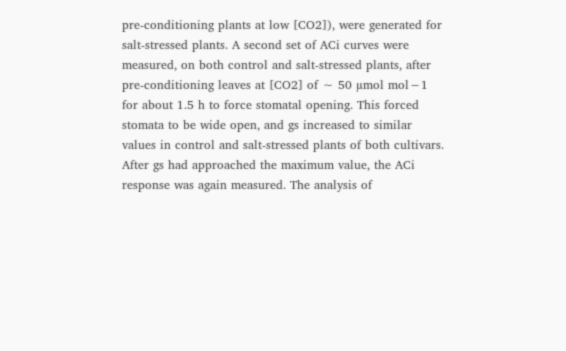pre-conditioning plants at low [CO2]), were generated for salt-stressed plants. A second set of ACi curves were measured, on both control and salt-stressed plants, after pre-conditioning leaves at [CO2] of ∼ 50 µmol mol−1 for about 1.5 h to force stomatal opening. This forced stomata to be wide open, and gs increased to similar values in control and salt-stressed plants of both cultivars. After gs had approached the maximum value, the ACi response was again measured. The analysis of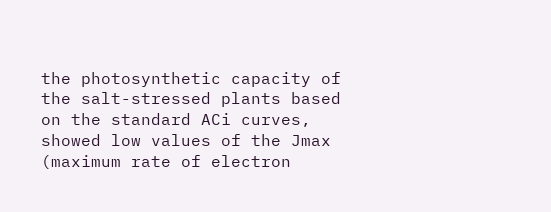the photosynthetic capacity of the salt-stressed plants based on the standard ACi curves, showed low values of the Jmax (maximum rate of electron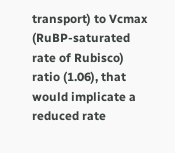transport) to Vcmax (RuBP-saturated rate of Rubisco) ratio (1.06), that would implicate a reduced rate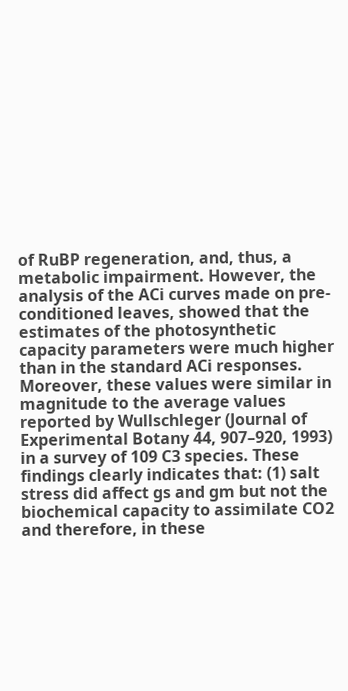of RuBP regeneration, and, thus, a metabolic impairment. However, the analysis of the ACi curves made on pre-conditioned leaves, showed that the estimates of the photosynthetic capacity parameters were much higher than in the standard ACi responses. Moreover, these values were similar in magnitude to the average values reported by Wullschleger (Journal of Experimental Botany 44, 907–920, 1993) in a survey of 109 C3 species. These findings clearly indicates that: (1) salt stress did affect gs and gm but not the biochemical capacity to assimilate CO2 and therefore, in these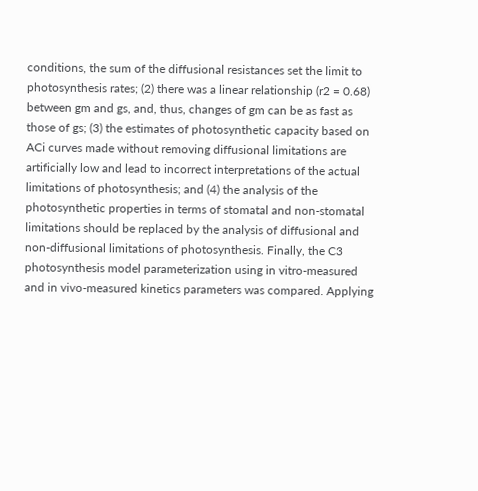conditions, the sum of the diffusional resistances set the limit to photosynthesis rates; (2) there was a linear relationship (r2 = 0.68) between gm and gs, and, thus, changes of gm can be as fast as those of gs; (3) the estimates of photosynthetic capacity based on ACi curves made without removing diffusional limitations are artificially low and lead to incorrect interpretations of the actual limitations of photosynthesis; and (4) the analysis of the photosynthetic properties in terms of stomatal and non-stomatal limitations should be replaced by the analysis of diffusional and non-diffusional limitations of photosynthesis. Finally, the C3 photosynthesis model parameterization using in vitro-measured and in vivo-measured kinetics parameters was compared. Applying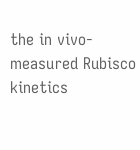the in vivo-measured Rubisco kinetics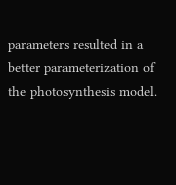parameters resulted in a better parameterization of the photosynthesis model.